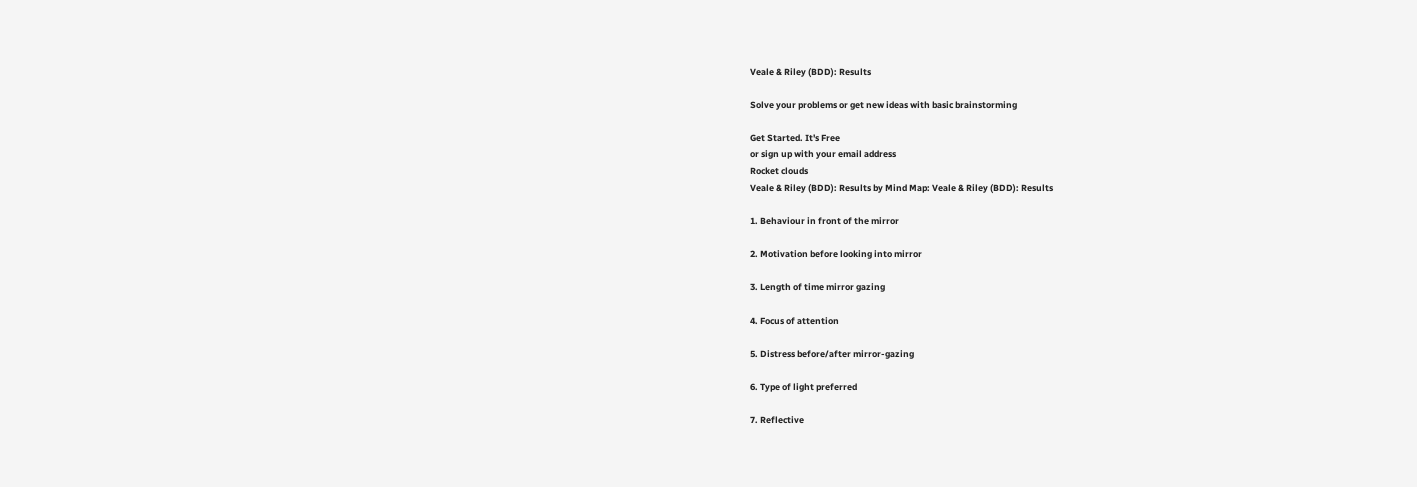Veale & Riley (BDD): Results

Solve your problems or get new ideas with basic brainstorming

Get Started. It's Free
or sign up with your email address
Rocket clouds
Veale & Riley (BDD): Results by Mind Map: Veale & Riley (BDD): Results

1. Behaviour in front of the mirror

2. Motivation before looking into mirror

3. Length of time mirror gazing

4. Focus of attention

5. Distress before/after mirror-gazing

6. Type of light preferred

7. Reflective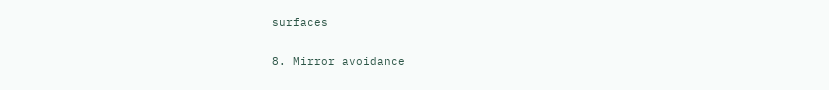surfaces

8. Mirror avoidance